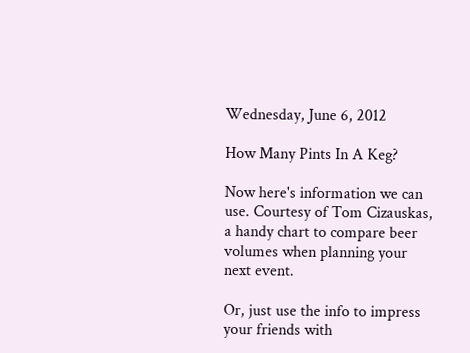Wednesday, June 6, 2012

How Many Pints In A Keg?

Now here's information we can use. Courtesy of Tom Cizauskas, a handy chart to compare beer volumes when planning your next event.

Or, just use the info to impress your friends with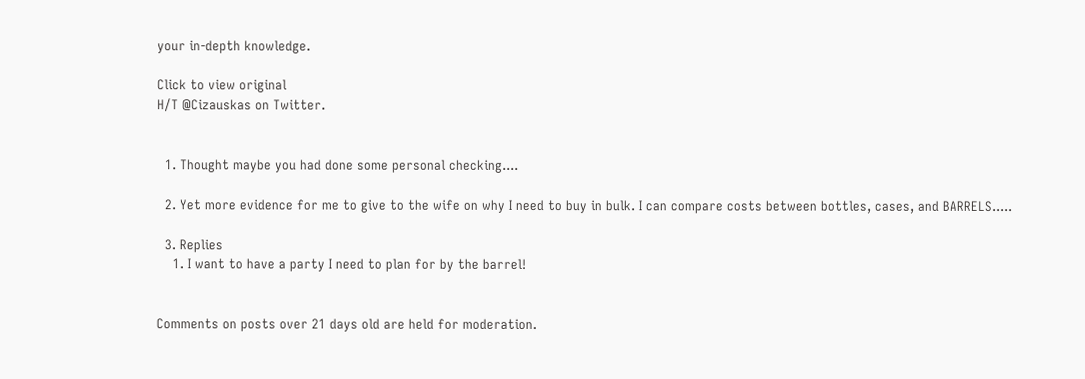your in-depth knowledge.

Click to view original
H/T @Cizauskas on Twitter.


  1. Thought maybe you had done some personal checking....

  2. Yet more evidence for me to give to the wife on why I need to buy in bulk. I can compare costs between bottles, cases, and BARRELS.....

  3. Replies
    1. I want to have a party I need to plan for by the barrel!


Comments on posts over 21 days old are held for moderation.